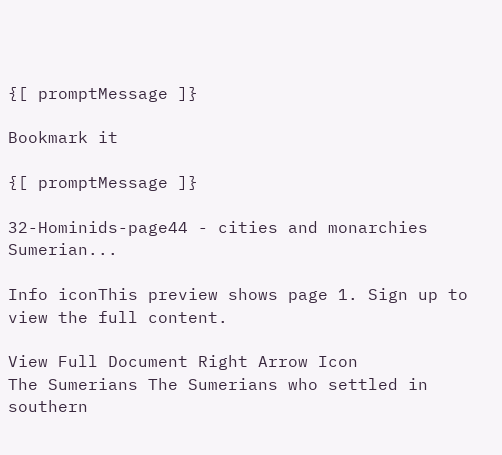{[ promptMessage ]}

Bookmark it

{[ promptMessage ]}

32-Hominids-page44 - cities and monarchies Sumerian...

Info iconThis preview shows page 1. Sign up to view the full content.

View Full Document Right Arrow Icon
The Sumerians The Sumerians who settled in southern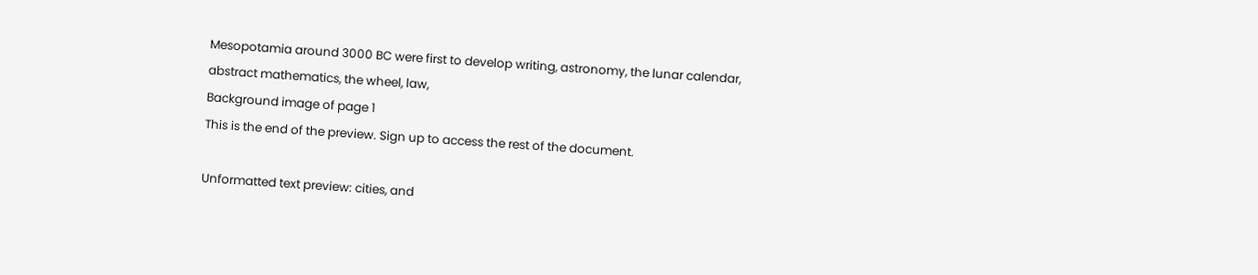Mesopotamia around 3000 BC were first to develop writing, astronomy, the lunar calendar, abstract mathematics, the wheel, law,
Background image of page 1
This is the end of the preview. Sign up to access the rest of the document.

Unformatted text preview: cities, and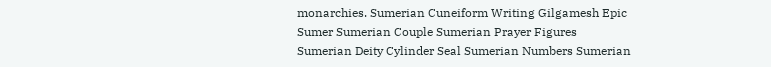monarchies. Sumerian Cuneiform Writing Gilgamesh Epic Sumer Sumerian Couple Sumerian Prayer Figures Sumerian Deity Cylinder Seal Sumerian Numbers Sumerian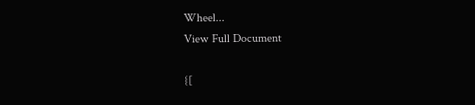Wheel...
View Full Document

{[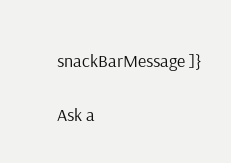snackBarMessage ]}

Ask a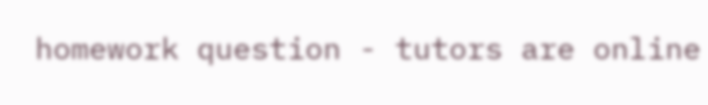homework question - tutors are online